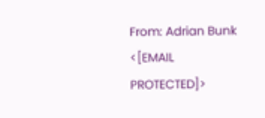From: Adrian Bunk <[EMAIL PROTECTED]>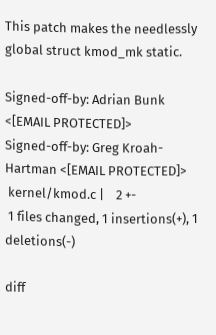This patch makes the needlessly global struct kmod_mk static.

Signed-off-by: Adrian Bunk <[EMAIL PROTECTED]>
Signed-off-by: Greg Kroah-Hartman <[EMAIL PROTECTED]>
 kernel/kmod.c |    2 +-
 1 files changed, 1 insertions(+), 1 deletions(-)

diff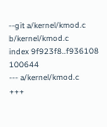--git a/kernel/kmod.c b/kernel/kmod.c
index 9f923f8..f936108 100644
--- a/kernel/kmod.c
+++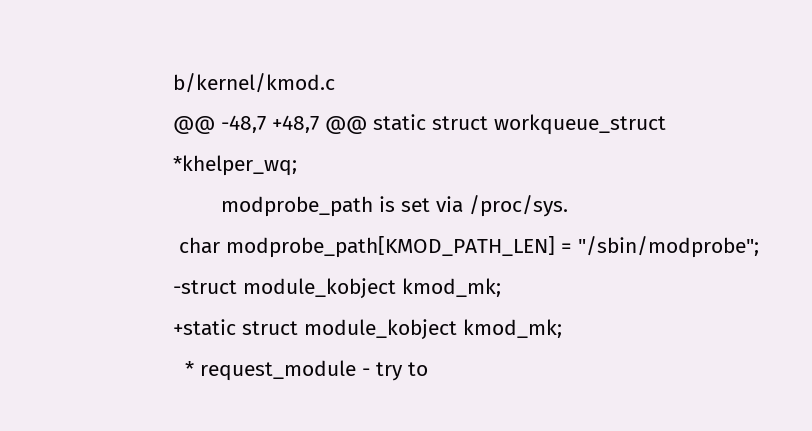b/kernel/kmod.c
@@ -48,7 +48,7 @@ static struct workqueue_struct *khelper_wq;
        modprobe_path is set via /proc/sys.
 char modprobe_path[KMOD_PATH_LEN] = "/sbin/modprobe";
-struct module_kobject kmod_mk;
+static struct module_kobject kmod_mk;
  * request_module - try to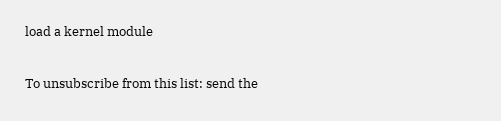load a kernel module

To unsubscribe from this list: send the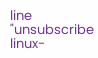line "unsubscribe linux-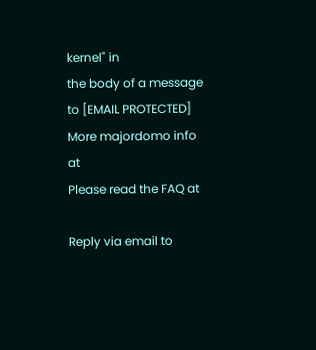kernel" in
the body of a message to [EMAIL PROTECTED]
More majordomo info at
Please read the FAQ at

Reply via email to